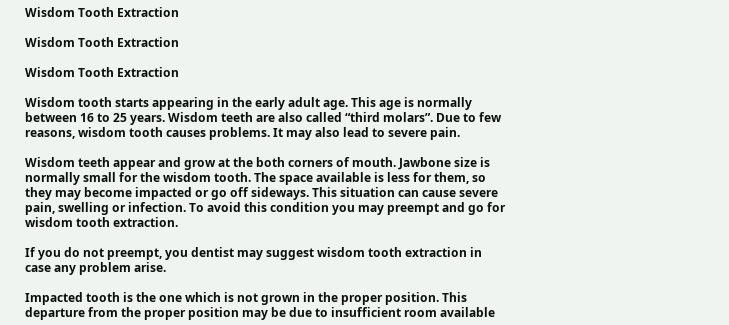Wisdom Tooth Extraction

Wisdom Tooth Extraction

Wisdom Tooth Extraction

Wisdom tooth starts appearing in the early adult age. This age is normally between 16 to 25 years. Wisdom teeth are also called “third molars”. Due to few reasons, wisdom tooth causes problems. It may also lead to severe pain.

Wisdom teeth appear and grow at the both corners of mouth. Jawbone size is normally small for the wisdom tooth. The space available is less for them, so they may become impacted or go off sideways. This situation can cause severe pain, swelling or infection. To avoid this condition you may preempt and go for wisdom tooth extraction.

If you do not preempt, you dentist may suggest wisdom tooth extraction in case any problem arise.

Impacted tooth is the one which is not grown in the proper position. This departure from the proper position may be due to insufficient room available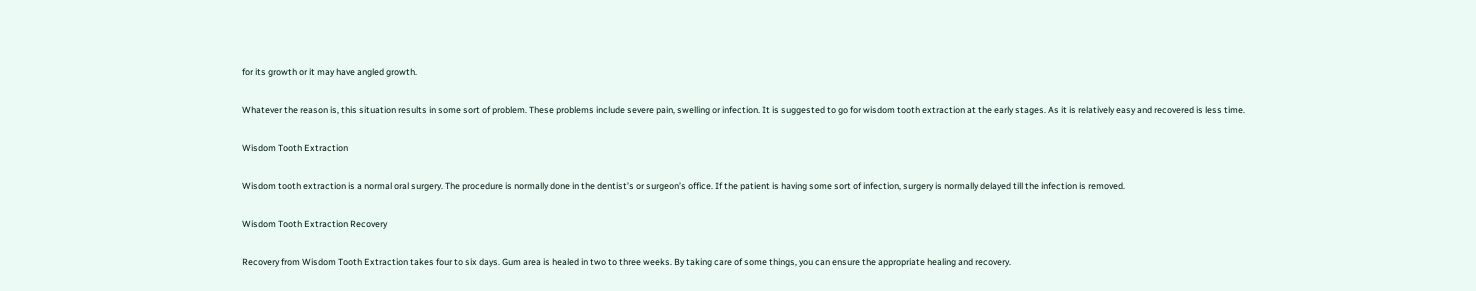for its growth or it may have angled growth.

Whatever the reason is, this situation results in some sort of problem. These problems include severe pain, swelling or infection. It is suggested to go for wisdom tooth extraction at the early stages. As it is relatively easy and recovered is less time.

Wisdom Tooth Extraction

Wisdom tooth extraction is a normal oral surgery. The procedure is normally done in the dentist’s or surgeon’s office. If the patient is having some sort of infection, surgery is normally delayed till the infection is removed.

Wisdom Tooth Extraction Recovery

Recovery from Wisdom Tooth Extraction takes four to six days. Gum area is healed in two to three weeks. By taking care of some things, you can ensure the appropriate healing and recovery.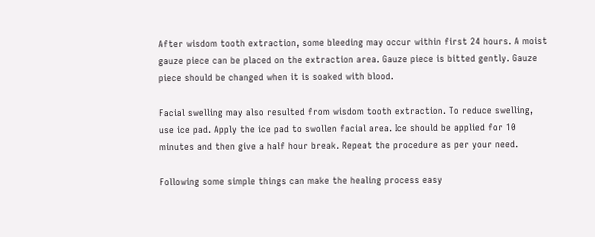After wisdom tooth extraction, some bleeding may occur within first 24 hours. A moist gauze piece can be placed on the extraction area. Gauze piece is bitted gently. Gauze piece should be changed when it is soaked with blood.

Facial swelling may also resulted from wisdom tooth extraction. To reduce swelling, use ice pad. Apply the ice pad to swollen facial area. Ice should be applied for 10 minutes and then give a half hour break. Repeat the procedure as per your need.

Following some simple things can make the healing process easy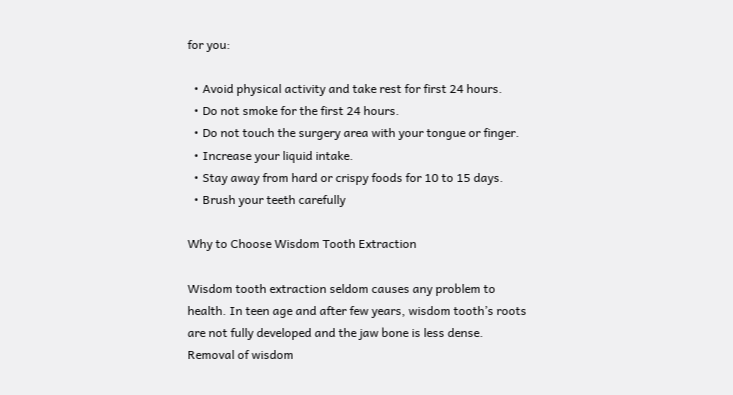for you:

  • Avoid physical activity and take rest for first 24 hours.
  • Do not smoke for the first 24 hours.
  • Do not touch the surgery area with your tongue or finger.
  • Increase your liquid intake.
  • Stay away from hard or crispy foods for 10 to 15 days.
  • Brush your teeth carefully

Why to Choose Wisdom Tooth Extraction

Wisdom tooth extraction seldom causes any problem to health. In teen age and after few years, wisdom tooth’s roots are not fully developed and the jaw bone is less dense. Removal of wisdom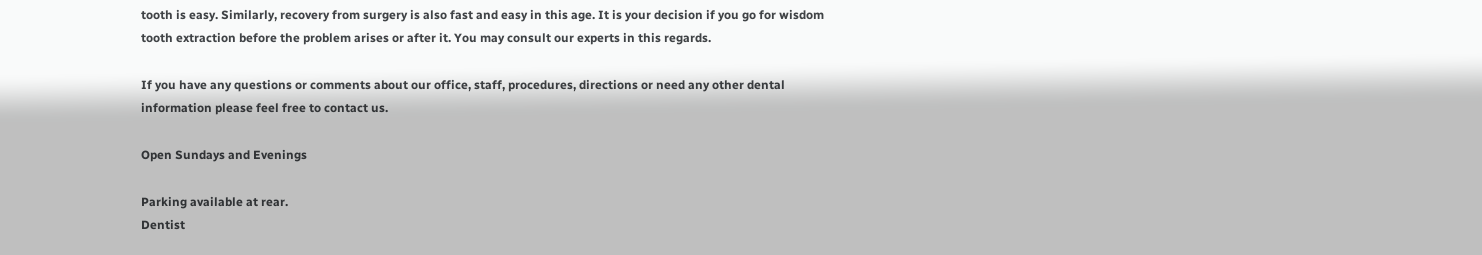tooth is easy. Similarly, recovery from surgery is also fast and easy in this age. It is your decision if you go for wisdom tooth extraction before the problem arises or after it. You may consult our experts in this regards.

If you have any questions or comments about our office, staff, procedures, directions or need any other dental information please feel free to contact us.

Open Sundays and Evenings

Parking available at rear.
Dentist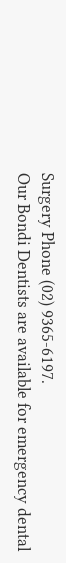Surgery Phone (02) 9365-6197.
Our Bondi Dentists are available for emergency dental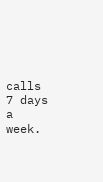calls 7 days a week.